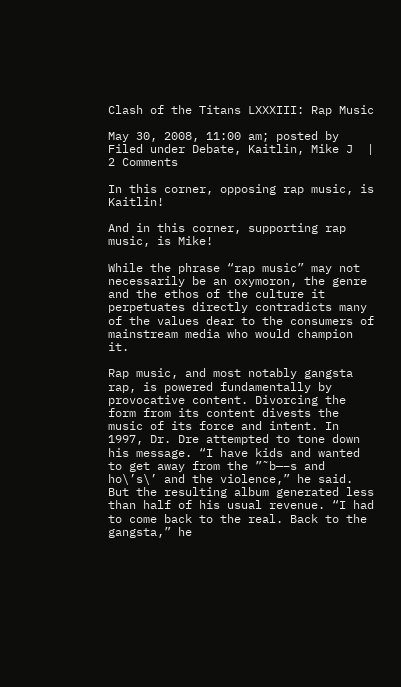Clash of the Titans LXXXIII: Rap Music

May 30, 2008, 11:00 am; posted by
Filed under Debate, Kaitlin, Mike J  | 2 Comments

In this corner, opposing rap music, is Kaitlin!

And in this corner, supporting rap music, is Mike!

While the phrase “rap music” may not necessarily be an oxymoron, the genre and the ethos of the culture it perpetuates directly contradicts many of the values dear to the consumers of mainstream media who would champion it.

Rap music, and most notably gangsta rap, is powered fundamentally by provocative content. Divorcing the form from its content divests the music of its force and intent. In 1997, Dr. Dre attempted to tone down his message. “I have kids and wanted to get away from the ”˜b—–s and ho\’s\’ and the violence,” he said. But the resulting album generated less than half of his usual revenue. “I had to come back to the real. Back to the gangsta,” he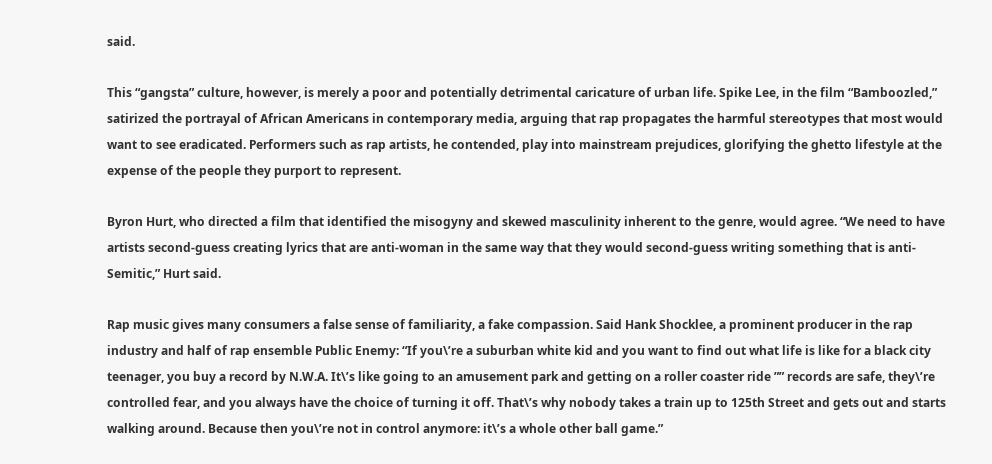said.

This “gangsta” culture, however, is merely a poor and potentially detrimental caricature of urban life. Spike Lee, in the film “Bamboozled,” satirized the portrayal of African Americans in contemporary media, arguing that rap propagates the harmful stereotypes that most would want to see eradicated. Performers such as rap artists, he contended, play into mainstream prejudices, glorifying the ghetto lifestyle at the expense of the people they purport to represent.

Byron Hurt, who directed a film that identified the misogyny and skewed masculinity inherent to the genre, would agree. “We need to have artists second-guess creating lyrics that are anti-woman in the same way that they would second-guess writing something that is anti-Semitic,” Hurt said.

Rap music gives many consumers a false sense of familiarity, a fake compassion. Said Hank Shocklee, a prominent producer in the rap industry and half of rap ensemble Public Enemy: “If you\’re a suburban white kid and you want to find out what life is like for a black city teenager, you buy a record by N.W.A. It\’s like going to an amusement park and getting on a roller coaster ride ”” records are safe, they\’re controlled fear, and you always have the choice of turning it off. That\’s why nobody takes a train up to 125th Street and gets out and starts walking around. Because then you\’re not in control anymore: it\’s a whole other ball game.”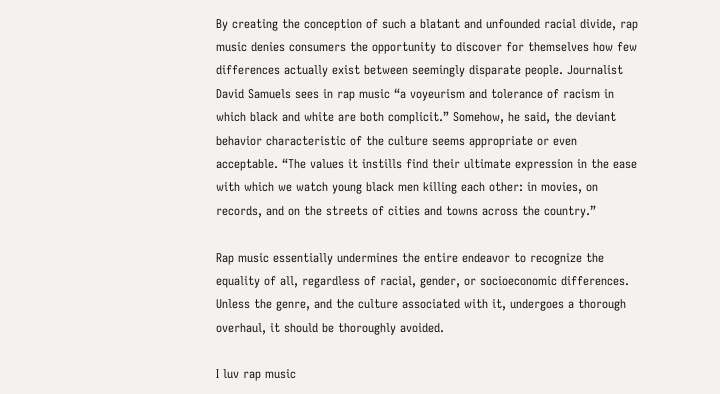By creating the conception of such a blatant and unfounded racial divide, rap music denies consumers the opportunity to discover for themselves how few differences actually exist between seemingly disparate people. Journalist David Samuels sees in rap music “a voyeurism and tolerance of racism in which black and white are both complicit.” Somehow, he said, the deviant behavior characteristic of the culture seems appropriate or even acceptable. “The values it instills find their ultimate expression in the ease with which we watch young black men killing each other: in movies, on records, and on the streets of cities and towns across the country.”

Rap music essentially undermines the entire endeavor to recognize the equality of all, regardless of racial, gender, or socioeconomic differences. Unless the genre, and the culture associated with it, undergoes a thorough overhaul, it should be thoroughly avoided.

I luv rap music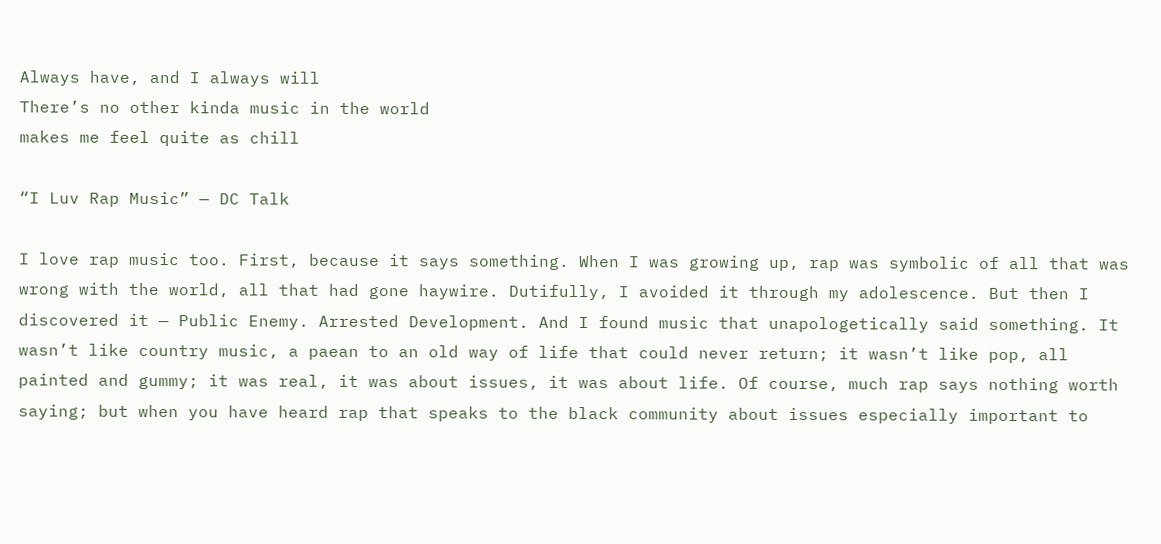Always have, and I always will
There’s no other kinda music in the world
makes me feel quite as chill

“I Luv Rap Music” — DC Talk

I love rap music too. First, because it says something. When I was growing up, rap was symbolic of all that was wrong with the world, all that had gone haywire. Dutifully, I avoided it through my adolescence. But then I discovered it — Public Enemy. Arrested Development. And I found music that unapologetically said something. It wasn’t like country music, a paean to an old way of life that could never return; it wasn’t like pop, all painted and gummy; it was real, it was about issues, it was about life. Of course, much rap says nothing worth saying; but when you have heard rap that speaks to the black community about issues especially important to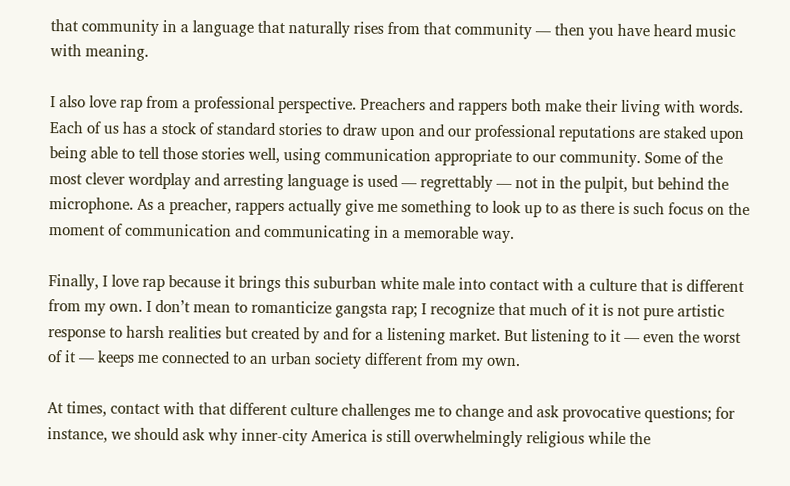that community in a language that naturally rises from that community — then you have heard music with meaning.

I also love rap from a professional perspective. Preachers and rappers both make their living with words. Each of us has a stock of standard stories to draw upon and our professional reputations are staked upon being able to tell those stories well, using communication appropriate to our community. Some of the most clever wordplay and arresting language is used — regrettably — not in the pulpit, but behind the microphone. As a preacher, rappers actually give me something to look up to as there is such focus on the moment of communication and communicating in a memorable way.

Finally, I love rap because it brings this suburban white male into contact with a culture that is different from my own. I don’t mean to romanticize gangsta rap; I recognize that much of it is not pure artistic response to harsh realities but created by and for a listening market. But listening to it — even the worst of it — keeps me connected to an urban society different from my own.

At times, contact with that different culture challenges me to change and ask provocative questions; for instance, we should ask why inner-city America is still overwhelmingly religious while the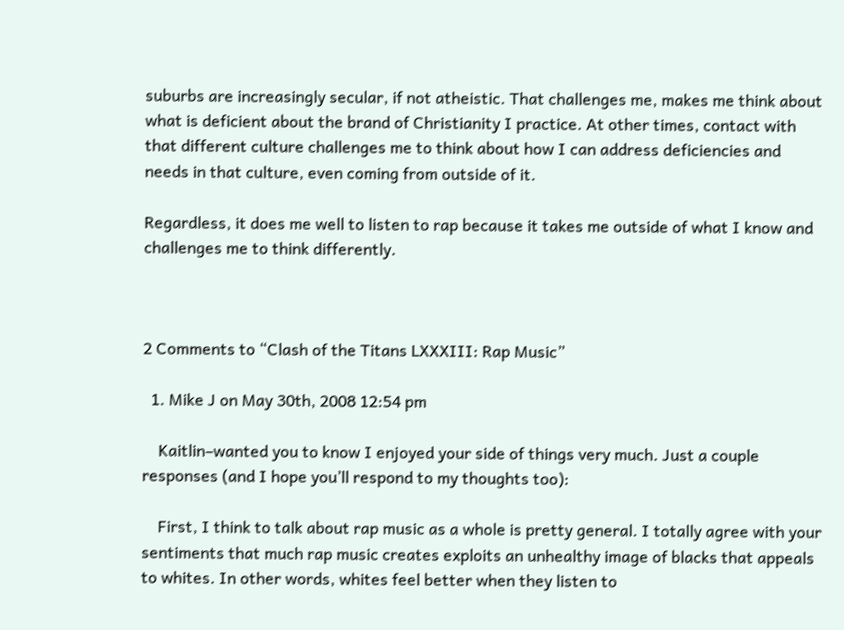suburbs are increasingly secular, if not atheistic. That challenges me, makes me think about what is deficient about the brand of Christianity I practice. At other times, contact with that different culture challenges me to think about how I can address deficiencies and needs in that culture, even coming from outside of it.

Regardless, it does me well to listen to rap because it takes me outside of what I know and challenges me to think differently.



2 Comments to “Clash of the Titans LXXXIII: Rap Music”

  1. Mike J on May 30th, 2008 12:54 pm

    Kaitlin–wanted you to know I enjoyed your side of things very much. Just a couple responses (and I hope you’ll respond to my thoughts too):

    First, I think to talk about rap music as a whole is pretty general. I totally agree with your sentiments that much rap music creates exploits an unhealthy image of blacks that appeals to whites. In other words, whites feel better when they listen to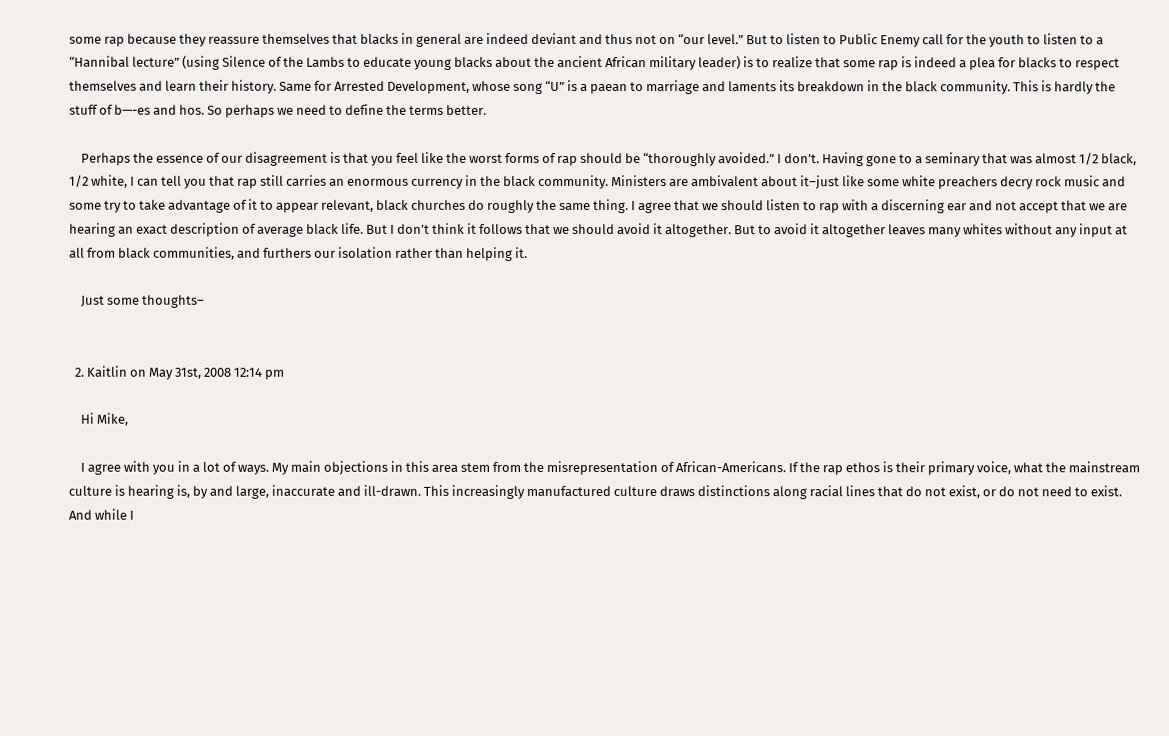some rap because they reassure themselves that blacks in general are indeed deviant and thus not on “our level.” But to listen to Public Enemy call for the youth to listen to a “Hannibal lecture” (using Silence of the Lambs to educate young blacks about the ancient African military leader) is to realize that some rap is indeed a plea for blacks to respect themselves and learn their history. Same for Arrested Development, whose song “U” is a paean to marriage and laments its breakdown in the black community. This is hardly the stuff of b—-es and hos. So perhaps we need to define the terms better.

    Perhaps the essence of our disagreement is that you feel like the worst forms of rap should be “thoroughly avoided.” I don’t. Having gone to a seminary that was almost 1/2 black, 1/2 white, I can tell you that rap still carries an enormous currency in the black community. Ministers are ambivalent about it–just like some white preachers decry rock music and some try to take advantage of it to appear relevant, black churches do roughly the same thing. I agree that we should listen to rap with a discerning ear and not accept that we are hearing an exact description of average black life. But I don’t think it follows that we should avoid it altogether. But to avoid it altogether leaves many whites without any input at all from black communities, and furthers our isolation rather than helping it.

    Just some thoughts–


  2. Kaitlin on May 31st, 2008 12:14 pm

    Hi Mike,

    I agree with you in a lot of ways. My main objections in this area stem from the misrepresentation of African-Americans. If the rap ethos is their primary voice, what the mainstream culture is hearing is, by and large, inaccurate and ill-drawn. This increasingly manufactured culture draws distinctions along racial lines that do not exist, or do not need to exist. And while I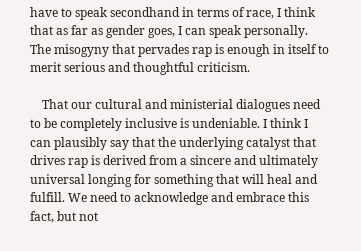have to speak secondhand in terms of race, I think that as far as gender goes, I can speak personally. The misogyny that pervades rap is enough in itself to merit serious and thoughtful criticism.

    That our cultural and ministerial dialogues need to be completely inclusive is undeniable. I think I can plausibly say that the underlying catalyst that drives rap is derived from a sincere and ultimately universal longing for something that will heal and fulfill. We need to acknowledge and embrace this fact, but not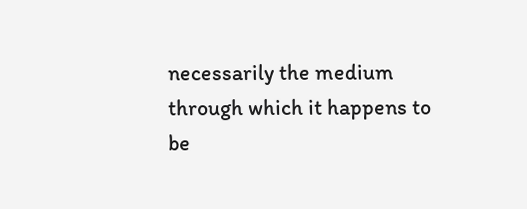necessarily the medium through which it happens to be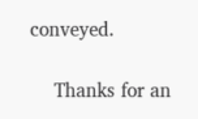conveyed.

    Thanks for an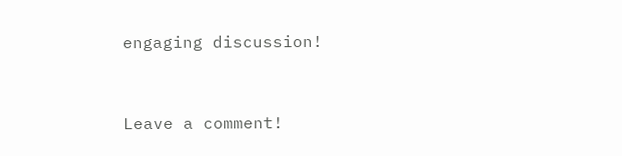engaging discussion!


Leave a comment!